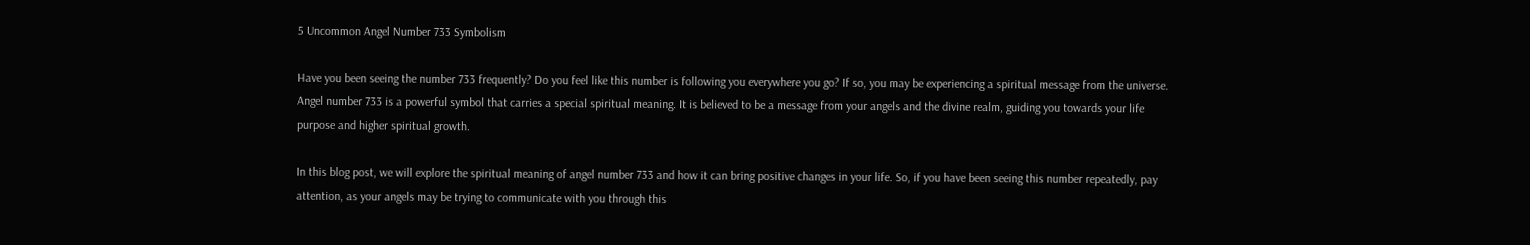5 Uncommon Angel Number 733 Symbolism

Have you been seeing the number 733 frequently? Do you feel like this number is following you everywhere you go? If so, you may be experiencing a spiritual message from the universe. Angel number 733 is a powerful symbol that carries a special spiritual meaning. It is believed to be a message from your angels and the divine realm, guiding you towards your life purpose and higher spiritual growth.

In this blog post, we will explore the spiritual meaning of angel number 733 and how it can bring positive changes in your life. So, if you have been seeing this number repeatedly, pay attention, as your angels may be trying to communicate with you through this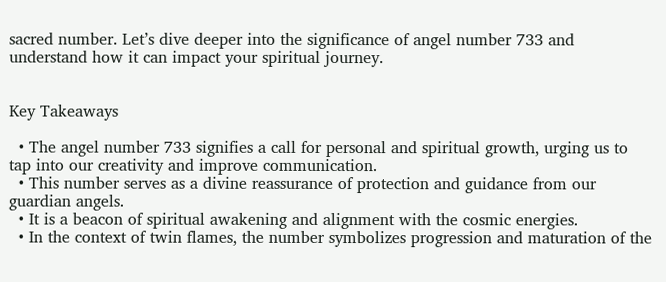sacred number. Let’s dive deeper into the significance of angel number 733 and understand how it can impact your spiritual journey.


Key Takeaways

  • The angel number 733 signifies a call for personal and spiritual growth, urging us to tap into our creativity and improve communication.
  • This number serves as a divine reassurance of protection and guidance from our guardian angels.
  • It is a beacon of spiritual awakening and alignment with the cosmic energies.
  • In the context of twin flames, the number symbolizes progression and maturation of the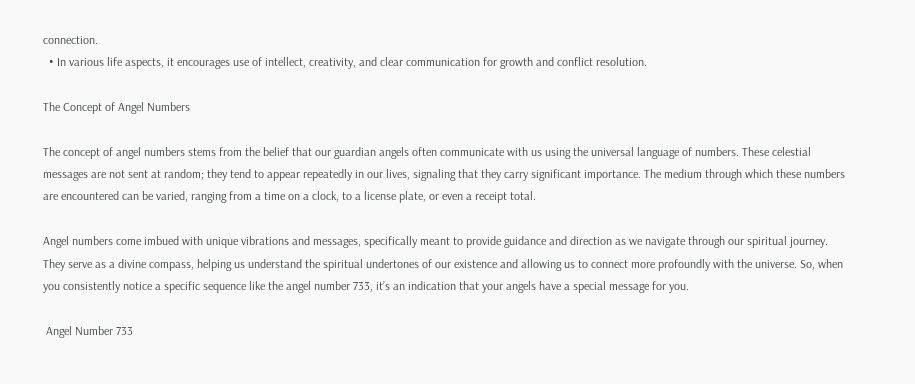connection.
  • In various life aspects, it encourages use of intellect, creativity, and clear communication for growth and conflict resolution.

The Concept of Angel Numbers

The concept of angel numbers stems from the belief that our guardian angels often communicate with us using the universal language of numbers. These celestial messages are not sent at random; they tend to appear repeatedly in our lives, signaling that they carry significant importance. The medium through which these numbers are encountered can be varied, ranging from a time on a clock, to a license plate, or even a receipt total.

Angel numbers come imbued with unique vibrations and messages, specifically meant to provide guidance and direction as we navigate through our spiritual journey. They serve as a divine compass, helping us understand the spiritual undertones of our existence and allowing us to connect more profoundly with the universe. So, when you consistently notice a specific sequence like the angel number 733, it’s an indication that your angels have a special message for you.

 Angel Number 733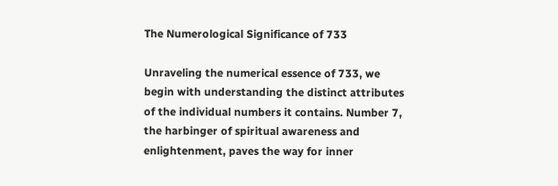The Numerological Significance of 733

Unraveling the numerical essence of 733, we begin with understanding the distinct attributes of the individual numbers it contains. Number 7, the harbinger of spiritual awareness and enlightenment, paves the way for inner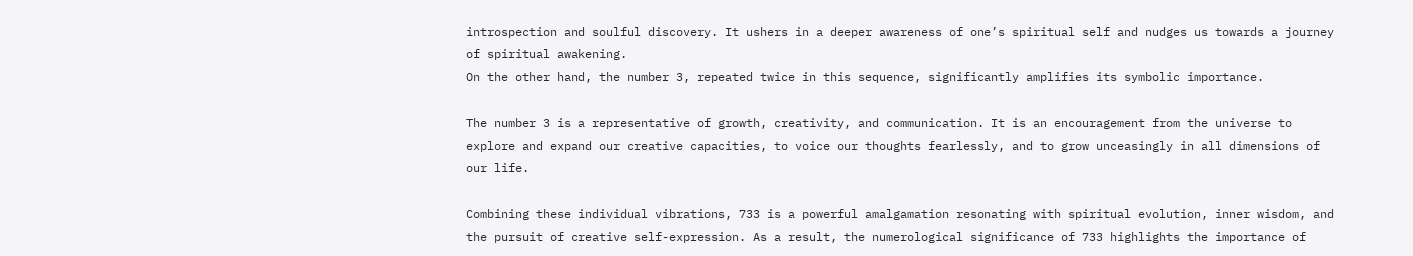introspection and soulful discovery. It ushers in a deeper awareness of one’s spiritual self and nudges us towards a journey of spiritual awakening.
On the other hand, the number 3, repeated twice in this sequence, significantly amplifies its symbolic importance.

The number 3 is a representative of growth, creativity, and communication. It is an encouragement from the universe to explore and expand our creative capacities, to voice our thoughts fearlessly, and to grow unceasingly in all dimensions of our life.

Combining these individual vibrations, 733 is a powerful amalgamation resonating with spiritual evolution, inner wisdom, and the pursuit of creative self-expression. As a result, the numerological significance of 733 highlights the importance of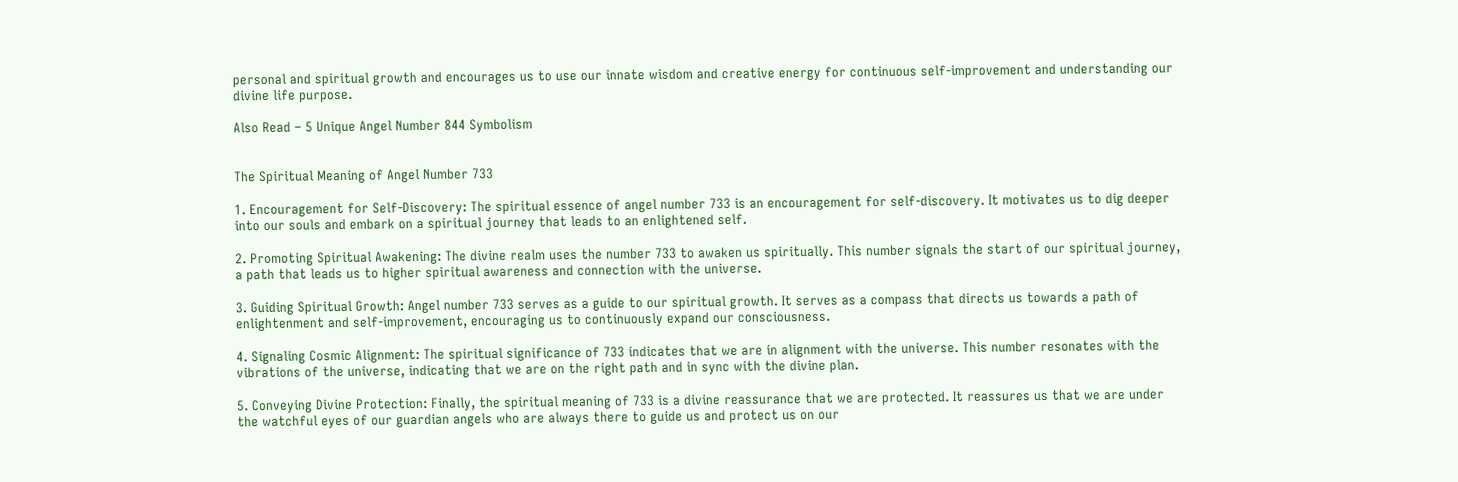personal and spiritual growth and encourages us to use our innate wisdom and creative energy for continuous self-improvement and understanding our divine life purpose.

Also Read – 5 Unique Angel Number 844 Symbolism


The Spiritual Meaning of Angel Number 733

1. Encouragement for Self-Discovery: The spiritual essence of angel number 733 is an encouragement for self-discovery. It motivates us to dig deeper into our souls and embark on a spiritual journey that leads to an enlightened self.

2. Promoting Spiritual Awakening: The divine realm uses the number 733 to awaken us spiritually. This number signals the start of our spiritual journey, a path that leads us to higher spiritual awareness and connection with the universe.

3. Guiding Spiritual Growth: Angel number 733 serves as a guide to our spiritual growth. It serves as a compass that directs us towards a path of enlightenment and self-improvement, encouraging us to continuously expand our consciousness.

4. Signaling Cosmic Alignment: The spiritual significance of 733 indicates that we are in alignment with the universe. This number resonates with the vibrations of the universe, indicating that we are on the right path and in sync with the divine plan.

5. Conveying Divine Protection: Finally, the spiritual meaning of 733 is a divine reassurance that we are protected. It reassures us that we are under the watchful eyes of our guardian angels who are always there to guide us and protect us on our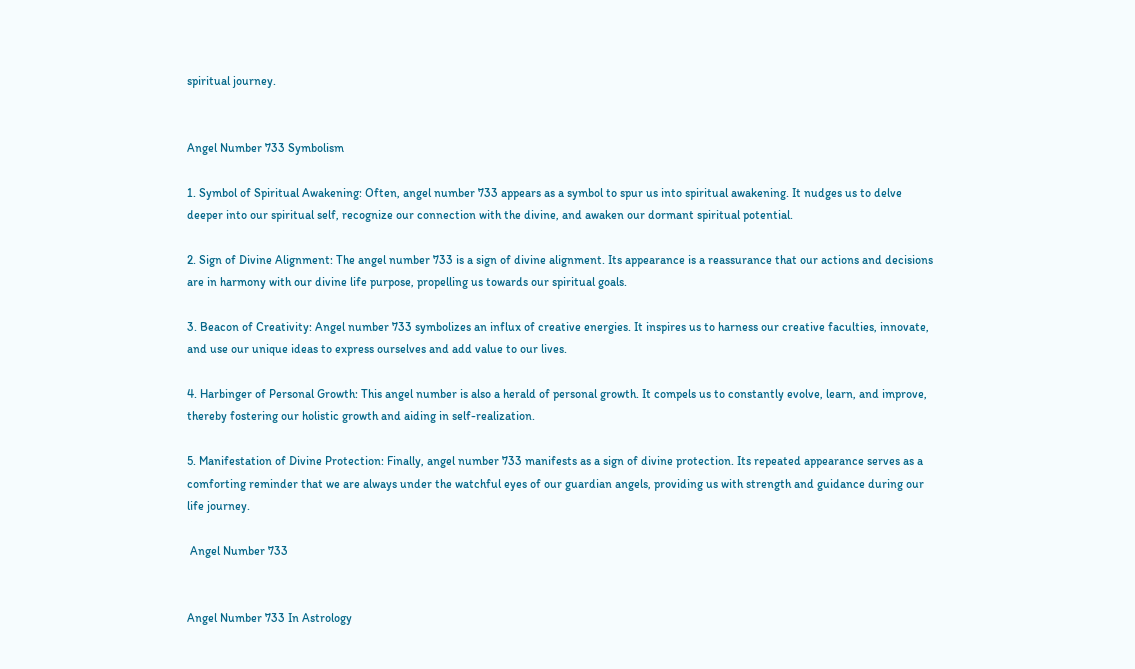spiritual journey.


Angel Number 733 Symbolism

1. Symbol of Spiritual Awakening: Often, angel number 733 appears as a symbol to spur us into spiritual awakening. It nudges us to delve deeper into our spiritual self, recognize our connection with the divine, and awaken our dormant spiritual potential.

2. Sign of Divine Alignment: The angel number 733 is a sign of divine alignment. Its appearance is a reassurance that our actions and decisions are in harmony with our divine life purpose, propelling us towards our spiritual goals.

3. Beacon of Creativity: Angel number 733 symbolizes an influx of creative energies. It inspires us to harness our creative faculties, innovate, and use our unique ideas to express ourselves and add value to our lives.

4. Harbinger of Personal Growth: This angel number is also a herald of personal growth. It compels us to constantly evolve, learn, and improve, thereby fostering our holistic growth and aiding in self-realization.

5. Manifestation of Divine Protection: Finally, angel number 733 manifests as a sign of divine protection. Its repeated appearance serves as a comforting reminder that we are always under the watchful eyes of our guardian angels, providing us with strength and guidance during our life journey.

 Angel Number 733


Angel Number 733 In Astrology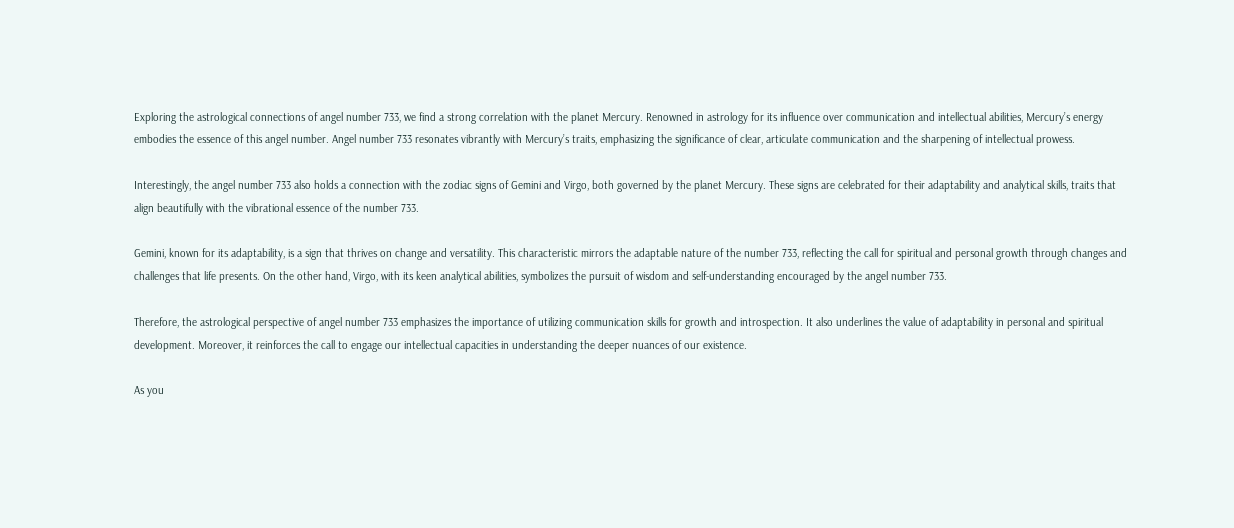Exploring the astrological connections of angel number 733, we find a strong correlation with the planet Mercury. Renowned in astrology for its influence over communication and intellectual abilities, Mercury’s energy embodies the essence of this angel number. Angel number 733 resonates vibrantly with Mercury’s traits, emphasizing the significance of clear, articulate communication and the sharpening of intellectual prowess.

Interestingly, the angel number 733 also holds a connection with the zodiac signs of Gemini and Virgo, both governed by the planet Mercury. These signs are celebrated for their adaptability and analytical skills, traits that align beautifully with the vibrational essence of the number 733.

Gemini, known for its adaptability, is a sign that thrives on change and versatility. This characteristic mirrors the adaptable nature of the number 733, reflecting the call for spiritual and personal growth through changes and challenges that life presents. On the other hand, Virgo, with its keen analytical abilities, symbolizes the pursuit of wisdom and self-understanding encouraged by the angel number 733.

Therefore, the astrological perspective of angel number 733 emphasizes the importance of utilizing communication skills for growth and introspection. It also underlines the value of adaptability in personal and spiritual development. Moreover, it reinforces the call to engage our intellectual capacities in understanding the deeper nuances of our existence.

As you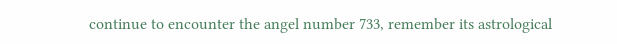continue to encounter the angel number 733, remember its astrological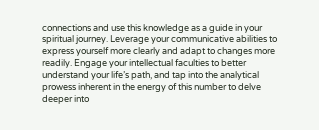connections and use this knowledge as a guide in your spiritual journey. Leverage your communicative abilities to express yourself more clearly and adapt to changes more readily. Engage your intellectual faculties to better understand your life’s path, and tap into the analytical prowess inherent in the energy of this number to delve deeper into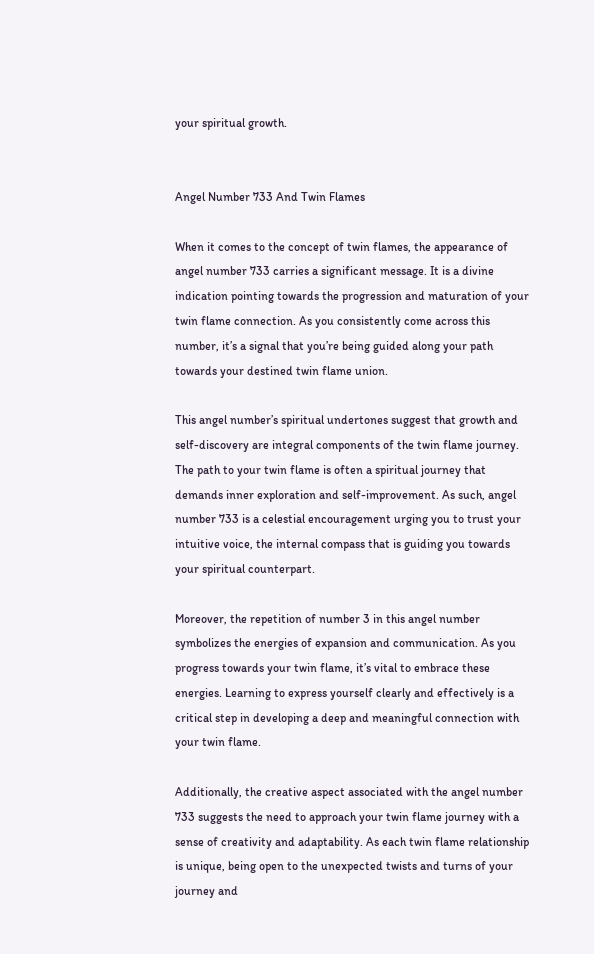your spiritual growth.


Angel Number 733 And Twin Flames

When it comes to the concept of twin flames, the appearance of angel number 733 carries a significant message. It is a divine indication pointing towards the progression and maturation of your twin flame connection. As you consistently come across this number, it’s a signal that you’re being guided along your path towards your destined twin flame union.

This angel number’s spiritual undertones suggest that growth and self-discovery are integral components of the twin flame journey. The path to your twin flame is often a spiritual journey that demands inner exploration and self-improvement. As such, angel number 733 is a celestial encouragement urging you to trust your intuitive voice, the internal compass that is guiding you towards your spiritual counterpart.

Moreover, the repetition of number 3 in this angel number symbolizes the energies of expansion and communication. As you progress towards your twin flame, it’s vital to embrace these energies. Learning to express yourself clearly and effectively is a critical step in developing a deep and meaningful connection with your twin flame.

Additionally, the creative aspect associated with the angel number 733 suggests the need to approach your twin flame journey with a sense of creativity and adaptability. As each twin flame relationship is unique, being open to the unexpected twists and turns of your journey and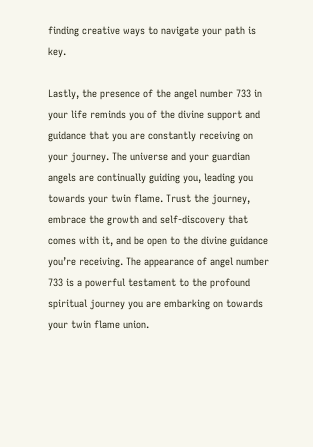finding creative ways to navigate your path is key.

Lastly, the presence of the angel number 733 in your life reminds you of the divine support and guidance that you are constantly receiving on your journey. The universe and your guardian angels are continually guiding you, leading you towards your twin flame. Trust the journey, embrace the growth and self-discovery that comes with it, and be open to the divine guidance you’re receiving. The appearance of angel number 733 is a powerful testament to the profound spiritual journey you are embarking on towards your twin flame union.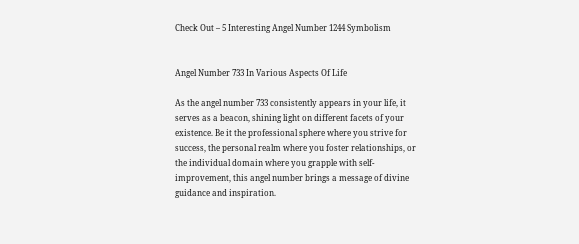Check Out – 5 Interesting Angel Number 1244 Symbolism


Angel Number 733 In Various Aspects Of Life

As the angel number 733 consistently appears in your life, it serves as a beacon, shining light on different facets of your existence. Be it the professional sphere where you strive for success, the personal realm where you foster relationships, or the individual domain where you grapple with self-improvement, this angel number brings a message of divine guidance and inspiration.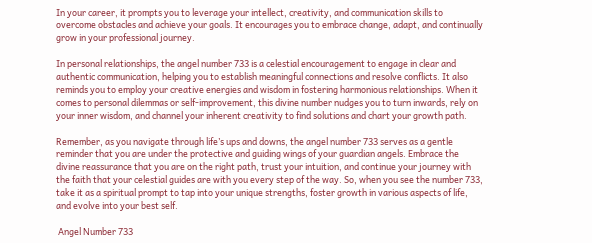In your career, it prompts you to leverage your intellect, creativity, and communication skills to overcome obstacles and achieve your goals. It encourages you to embrace change, adapt, and continually grow in your professional journey.

In personal relationships, the angel number 733 is a celestial encouragement to engage in clear and authentic communication, helping you to establish meaningful connections and resolve conflicts. It also reminds you to employ your creative energies and wisdom in fostering harmonious relationships. When it comes to personal dilemmas or self-improvement, this divine number nudges you to turn inwards, rely on your inner wisdom, and channel your inherent creativity to find solutions and chart your growth path.

Remember, as you navigate through life’s ups and downs, the angel number 733 serves as a gentle reminder that you are under the protective and guiding wings of your guardian angels. Embrace the divine reassurance that you are on the right path, trust your intuition, and continue your journey with the faith that your celestial guides are with you every step of the way. So, when you see the number 733, take it as a spiritual prompt to tap into your unique strengths, foster growth in various aspects of life, and evolve into your best self.

 Angel Number 733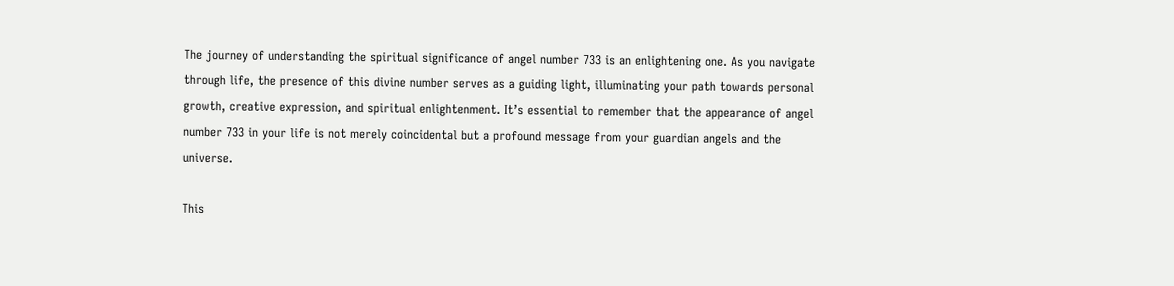The journey of understanding the spiritual significance of angel number 733 is an enlightening one. As you navigate through life, the presence of this divine number serves as a guiding light, illuminating your path towards personal growth, creative expression, and spiritual enlightenment. It’s essential to remember that the appearance of angel number 733 in your life is not merely coincidental but a profound message from your guardian angels and the universe.

This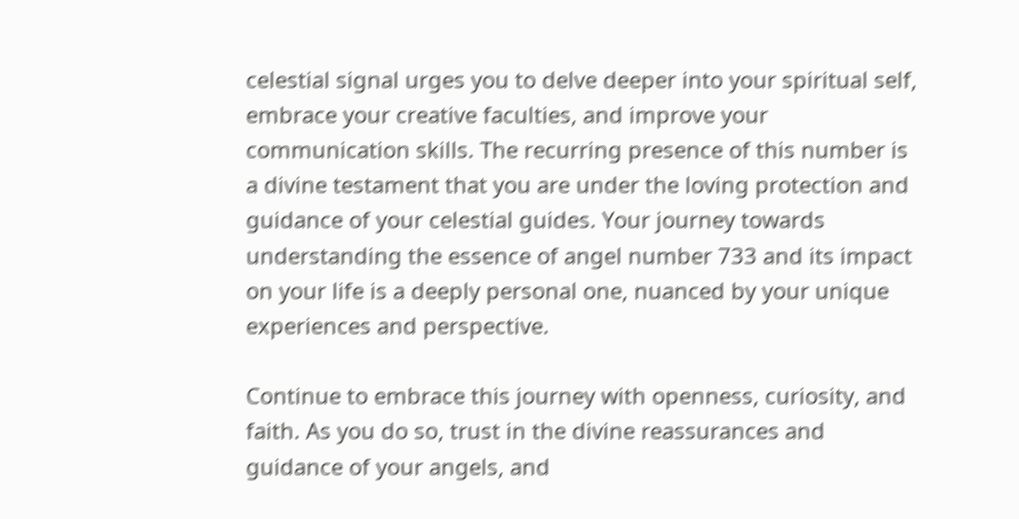celestial signal urges you to delve deeper into your spiritual self, embrace your creative faculties, and improve your communication skills. The recurring presence of this number is a divine testament that you are under the loving protection and guidance of your celestial guides. Your journey towards understanding the essence of angel number 733 and its impact on your life is a deeply personal one, nuanced by your unique experiences and perspective.

Continue to embrace this journey with openness, curiosity, and faith. As you do so, trust in the divine reassurances and guidance of your angels, and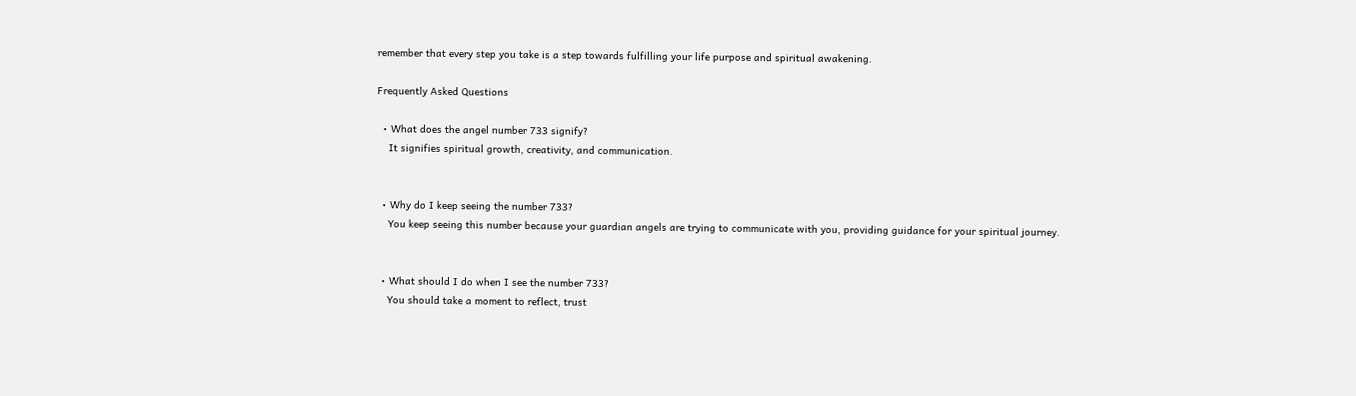remember that every step you take is a step towards fulfilling your life purpose and spiritual awakening.

Frequently Asked Questions

  • What does the angel number 733 signify?
    It signifies spiritual growth, creativity, and communication.


  • Why do I keep seeing the number 733?
    You keep seeing this number because your guardian angels are trying to communicate with you, providing guidance for your spiritual journey.


  • What should I do when I see the number 733?
    You should take a moment to reflect, trust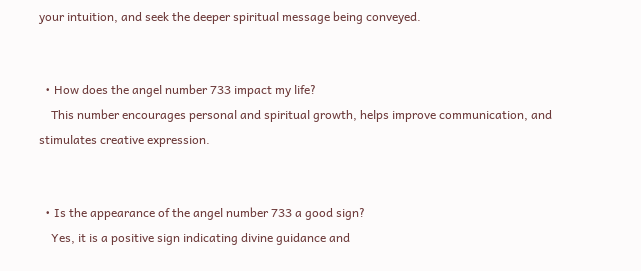your intuition, and seek the deeper spiritual message being conveyed.


  • How does the angel number 733 impact my life?
    This number encourages personal and spiritual growth, helps improve communication, and stimulates creative expression.


  • Is the appearance of the angel number 733 a good sign?
    Yes, it is a positive sign indicating divine guidance and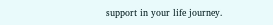support in your life journey.